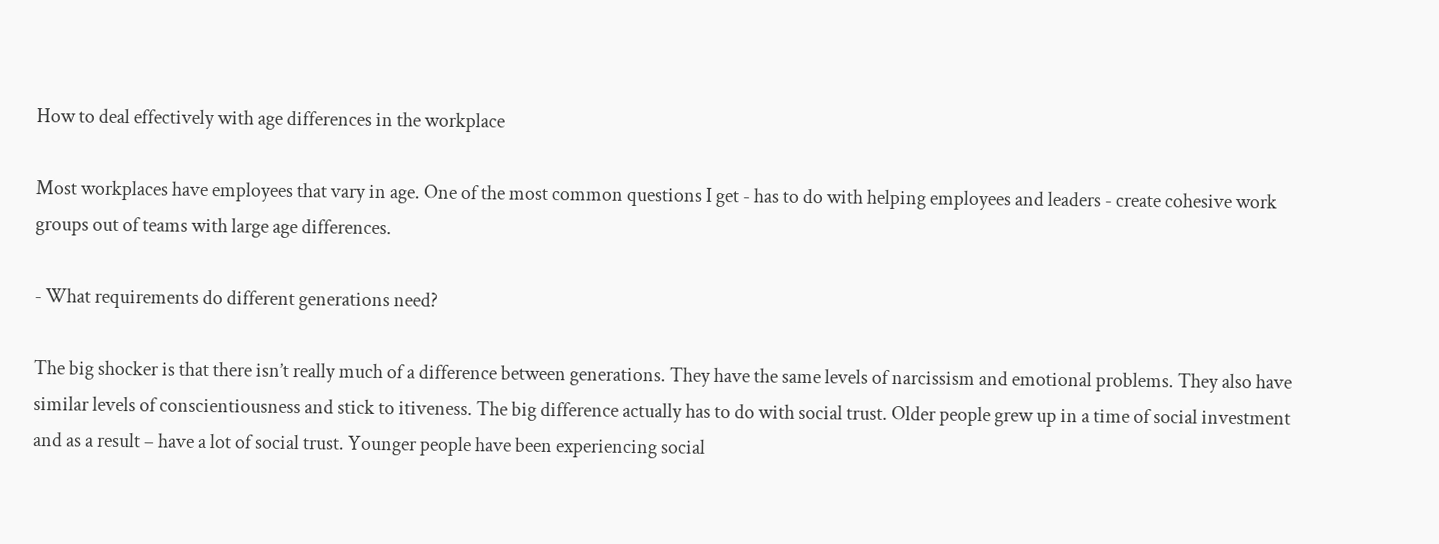How to deal effectively with age differences in the workplace

Most workplaces have employees that vary in age. One of the most common questions I get - has to do with helping employees and leaders - create cohesive work groups out of teams with large age differences.

- What requirements do different generations need?

The big shocker is that there isn’t really much of a difference between generations. They have the same levels of narcissism and emotional problems. They also have similar levels of conscientiousness and stick to itiveness. The big difference actually has to do with social trust. Older people grew up in a time of social investment and as a result – have a lot of social trust. Younger people have been experiencing social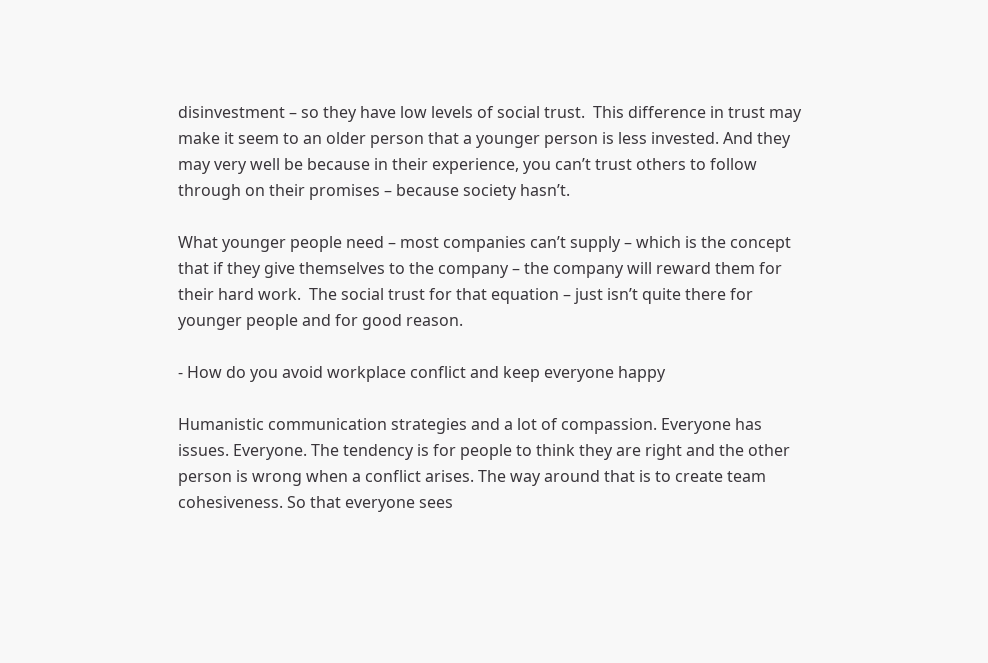disinvestment – so they have low levels of social trust.  This difference in trust may make it seem to an older person that a younger person is less invested. And they may very well be because in their experience, you can’t trust others to follow through on their promises – because society hasn’t.

What younger people need – most companies can’t supply – which is the concept that if they give themselves to the company – the company will reward them for their hard work.  The social trust for that equation – just isn’t quite there for younger people and for good reason.

- How do you avoid workplace conflict and keep everyone happy

Humanistic communication strategies and a lot of compassion. Everyone has issues. Everyone. The tendency is for people to think they are right and the other person is wrong when a conflict arises. The way around that is to create team cohesiveness. So that everyone sees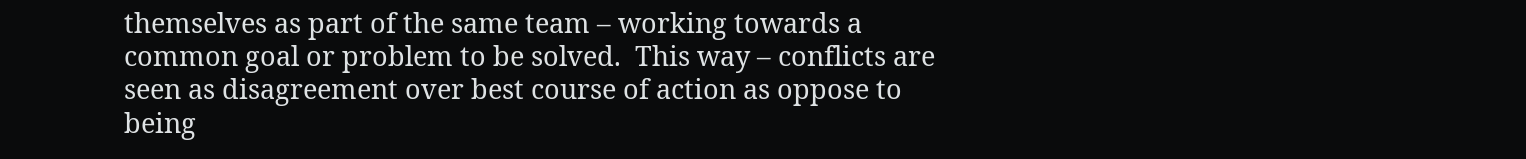themselves as part of the same team – working towards a common goal or problem to be solved.  This way – conflicts are seen as disagreement over best course of action as oppose to being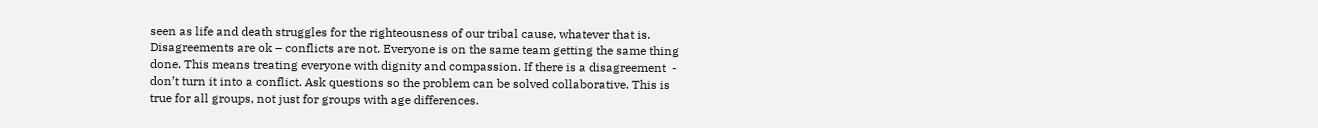seen as life and death struggles for the righteousness of our tribal cause, whatever that is. Disagreements are ok – conflicts are not. Everyone is on the same team getting the same thing done. This means treating everyone with dignity and compassion. If there is a disagreement  - don’t turn it into a conflict. Ask questions so the problem can be solved collaborative. This is true for all groups, not just for groups with age differences.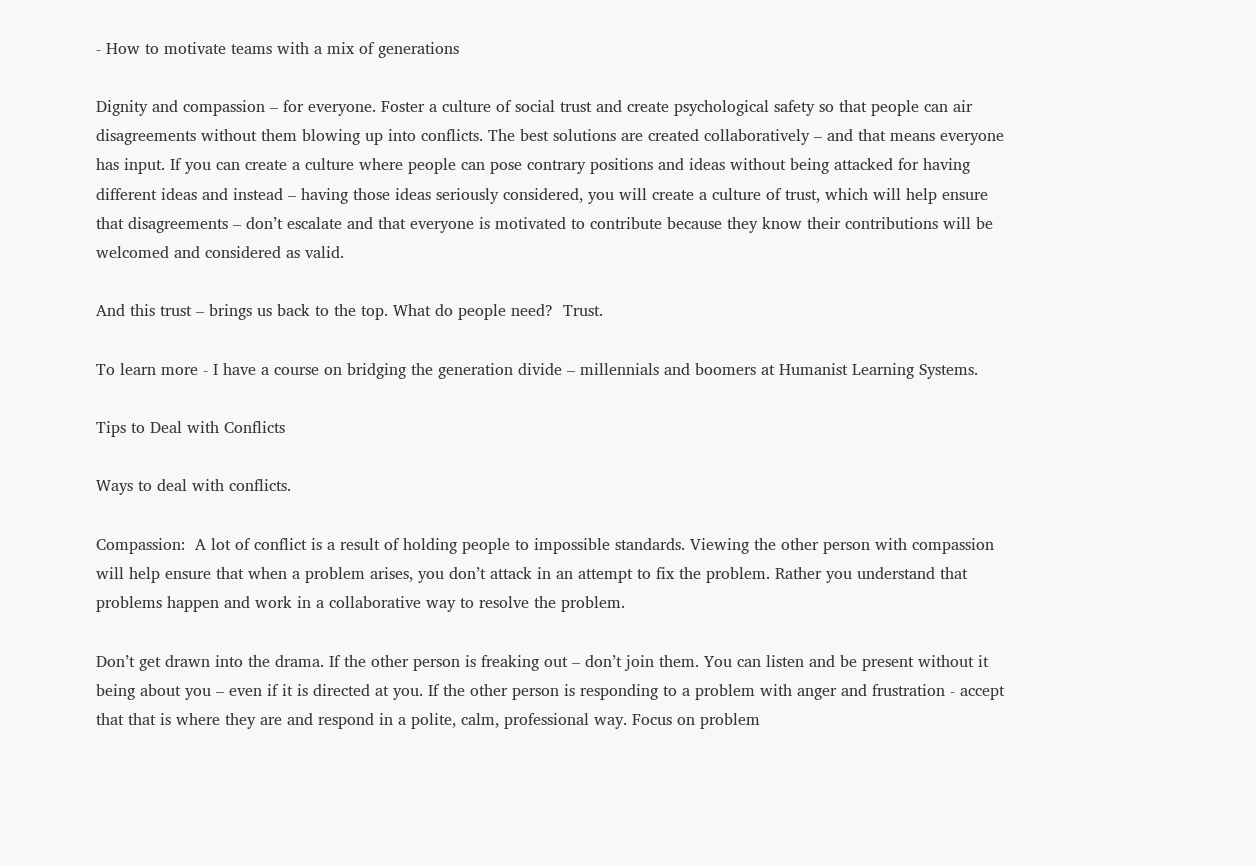- How to motivate teams with a mix of generations

Dignity and compassion – for everyone. Foster a culture of social trust and create psychological safety so that people can air disagreements without them blowing up into conflicts. The best solutions are created collaboratively – and that means everyone has input. If you can create a culture where people can pose contrary positions and ideas without being attacked for having different ideas and instead – having those ideas seriously considered, you will create a culture of trust, which will help ensure that disagreements – don’t escalate and that everyone is motivated to contribute because they know their contributions will be welcomed and considered as valid.

And this trust – brings us back to the top. What do people need?  Trust.

To learn more - I have a course on bridging the generation divide – millennials and boomers at Humanist Learning Systems.

Tips to Deal with Conflicts

Ways to deal with conflicts.

Compassion:  A lot of conflict is a result of holding people to impossible standards. Viewing the other person with compassion will help ensure that when a problem arises, you don’t attack in an attempt to fix the problem. Rather you understand that problems happen and work in a collaborative way to resolve the problem.

Don’t get drawn into the drama. If the other person is freaking out – don’t join them. You can listen and be present without it being about you – even if it is directed at you. If the other person is responding to a problem with anger and frustration - accept that that is where they are and respond in a polite, calm, professional way. Focus on problem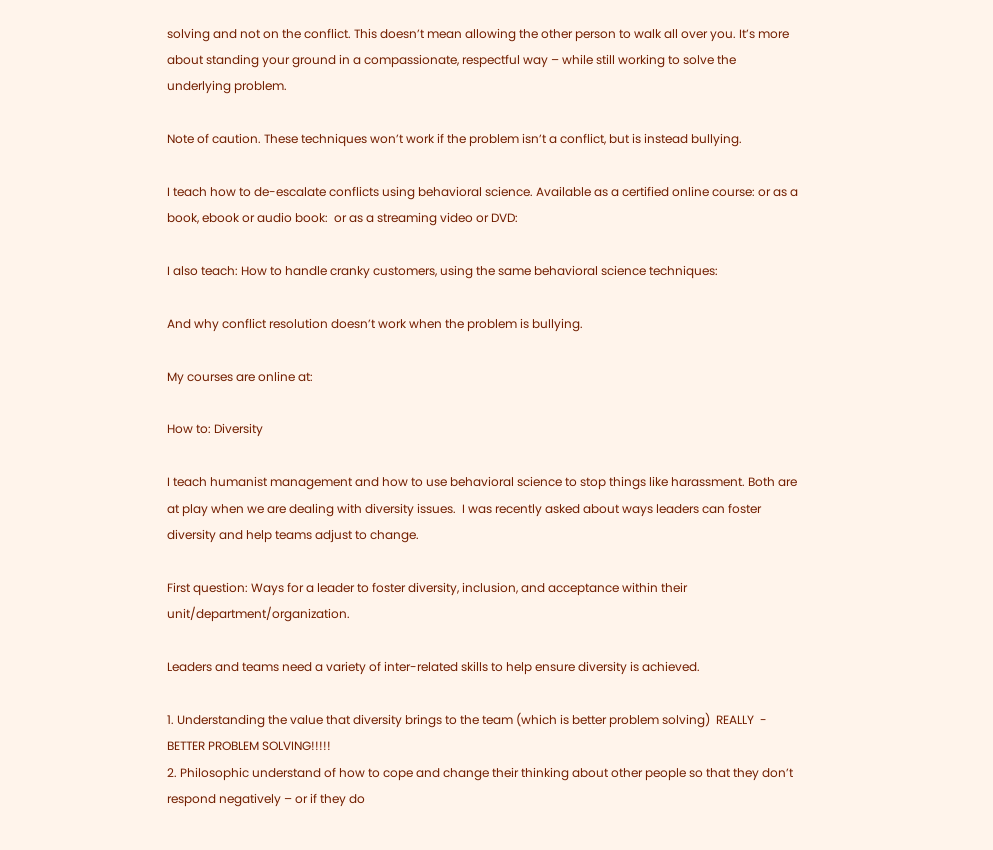solving and not on the conflict. This doesn’t mean allowing the other person to walk all over you. It’s more about standing your ground in a compassionate, respectful way – while still working to solve the underlying problem.

Note of caution. These techniques won’t work if the problem isn’t a conflict, but is instead bullying.

I teach how to de-escalate conflicts using behavioral science. Available as a certified online course: or as a book, ebook or audio book:  or as a streaming video or DVD:

I also teach: How to handle cranky customers, using the same behavioral science techniques:

And why conflict resolution doesn’t work when the problem is bullying.

My courses are online at:

How to: Diversity

I teach humanist management and how to use behavioral science to stop things like harassment. Both are at play when we are dealing with diversity issues.  I was recently asked about ways leaders can foster diversity and help teams adjust to change.

First question: Ways for a leader to foster diversity, inclusion, and acceptance within their unit/department/organization.

Leaders and teams need a variety of inter-related skills to help ensure diversity is achieved.

1. Understanding the value that diversity brings to the team (which is better problem solving)  REALLY  - BETTER PROBLEM SOLVING!!!!!
2. Philosophic understand of how to cope and change their thinking about other people so that they don’t respond negatively – or if they do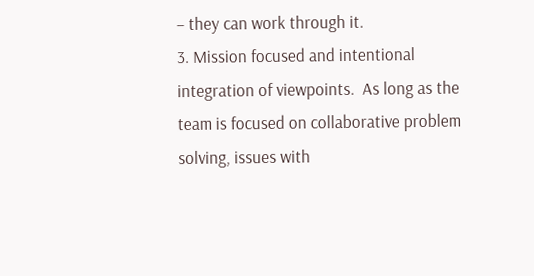– they can work through it.
3. Mission focused and intentional integration of viewpoints.  As long as the team is focused on collaborative problem solving, issues with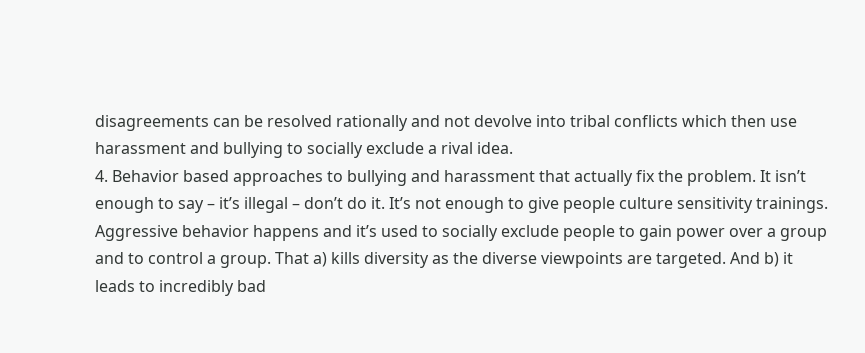disagreements can be resolved rationally and not devolve into tribal conflicts which then use harassment and bullying to socially exclude a rival idea.
4. Behavior based approaches to bullying and harassment that actually fix the problem. It isn’t enough to say – it’s illegal – don’t do it. It’s not enough to give people culture sensitivity trainings. Aggressive behavior happens and it’s used to socially exclude people to gain power over a group and to control a group. That a) kills diversity as the diverse viewpoints are targeted. And b) it leads to incredibly bad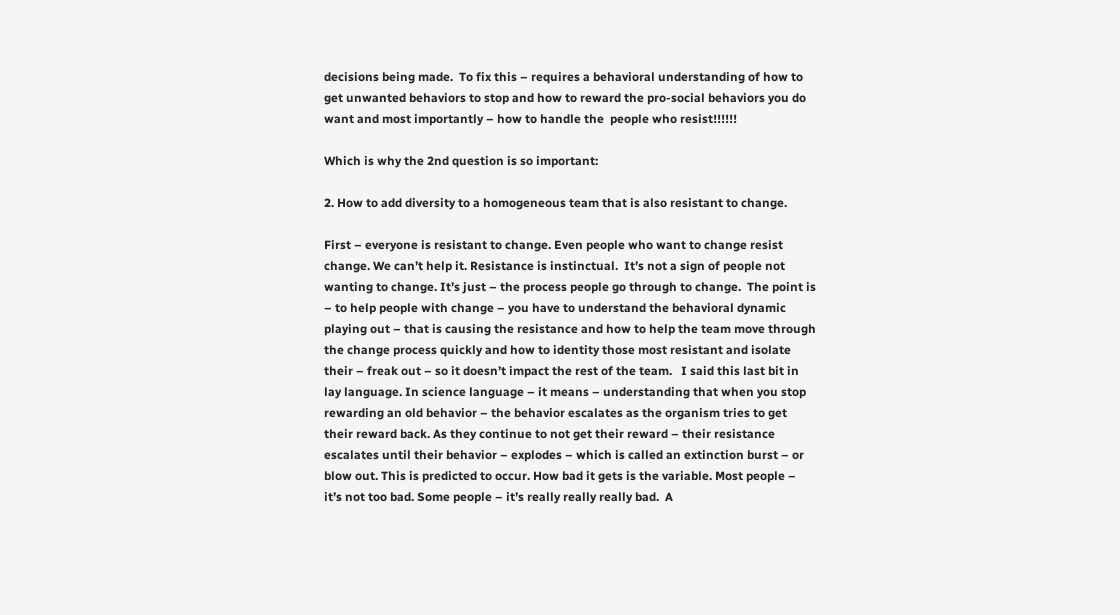decisions being made.  To fix this – requires a behavioral understanding of how to get unwanted behaviors to stop and how to reward the pro-social behaviors you do want and most importantly – how to handle the  people who resist!!!!!!

Which is why the 2nd question is so important:

2. How to add diversity to a homogeneous team that is also resistant to change.

First – everyone is resistant to change. Even people who want to change resist change. We can’t help it. Resistance is instinctual.  It’s not a sign of people not wanting to change. It’s just – the process people go through to change.  The point is – to help people with change – you have to understand the behavioral dynamic playing out – that is causing the resistance and how to help the team move through the change process quickly and how to identity those most resistant and isolate their – freak out – so it doesn’t impact the rest of the team.   I said this last bit in lay language. In science language – it means – understanding that when you stop rewarding an old behavior – the behavior escalates as the organism tries to get their reward back. As they continue to not get their reward – their resistance escalates until their behavior – explodes – which is called an extinction burst – or blow out. This is predicted to occur. How bad it gets is the variable. Most people – it’s not too bad. Some people – it’s really really really bad.  A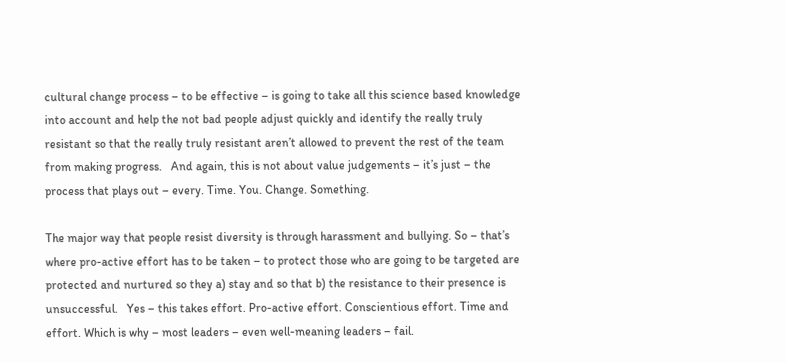cultural change process – to be effective – is going to take all this science based knowledge into account and help the not bad people adjust quickly and identify the really truly resistant so that the really truly resistant aren’t allowed to prevent the rest of the team from making progress.   And again, this is not about value judgements – it’s just – the process that plays out – every. Time. You. Change. Something.

The major way that people resist diversity is through harassment and bullying. So – that’s where pro-active effort has to be taken – to protect those who are going to be targeted are protected and nurtured so they a) stay and so that b) the resistance to their presence is unsuccessful.   Yes – this takes effort. Pro-active effort. Conscientious effort. Time and effort. Which is why – most leaders – even well-meaning leaders – fail.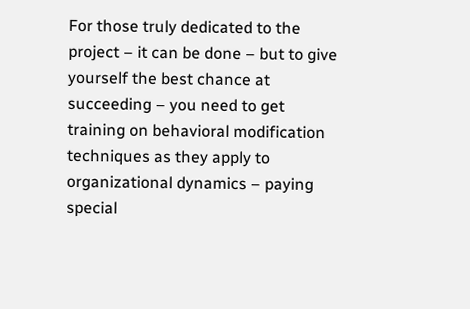For those truly dedicated to the project – it can be done – but to give yourself the best chance at succeeding – you need to get training on behavioral modification techniques as they apply to organizational dynamics – paying special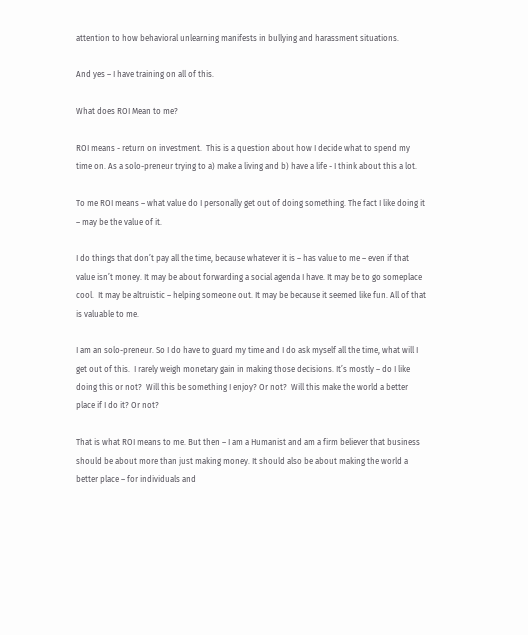attention to how behavioral unlearning manifests in bullying and harassment situations.

And yes – I have training on all of this.

What does ROI Mean to me?

ROI means - return on investment.  This is a question about how I decide what to spend my time on. As a solo-preneur trying to a) make a living and b) have a life - I think about this a lot.

To me ROI means – what value do I personally get out of doing something. The fact I like doing it – may be the value of it.

I do things that don’t pay all the time, because whatever it is – has value to me – even if that value isn’t money. It may be about forwarding a social agenda I have. It may be to go someplace cool.  It may be altruistic – helping someone out. It may be because it seemed like fun. All of that is valuable to me.

I am an solo-preneur. So I do have to guard my time and I do ask myself all the time, what will I get out of this.  I rarely weigh monetary gain in making those decisions. It’s mostly – do I like doing this or not?  Will this be something I enjoy? Or not?  Will this make the world a better place if I do it? Or not?

That is what ROI means to me. But then – I am a Humanist and am a firm believer that business should be about more than just making money. It should also be about making the world a better place – for individuals and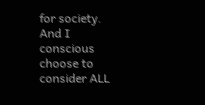for society. And I conscious choose to consider ALL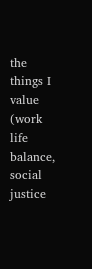the things I value (work life balance, social justice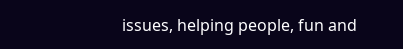issues, helping people, fun and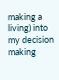making a living) into my decision making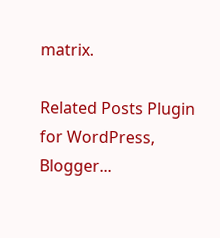matrix.

Related Posts Plugin for WordPress, Blogger...